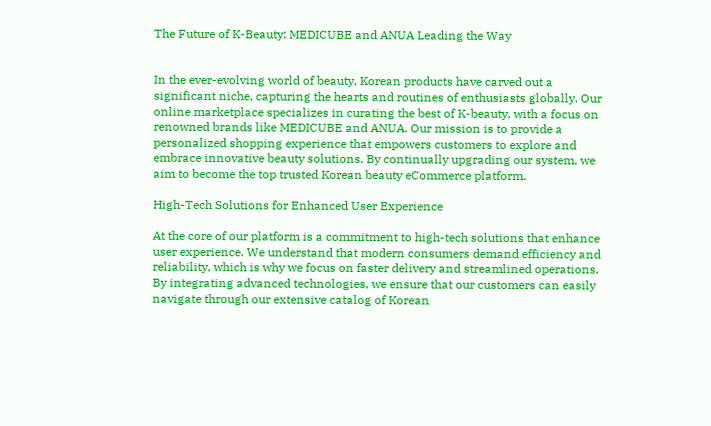The Future of K-Beauty: MEDICUBE and ANUA Leading the Way


In the ever-evolving world of beauty, Korean products have carved out a significant niche, capturing the hearts and routines of enthusiasts globally. Our online marketplace specializes in curating the best of K-beauty, with a focus on renowned brands like MEDICUBE and ANUA. Our mission is to provide a personalized shopping experience that empowers customers to explore and embrace innovative beauty solutions. By continually upgrading our system, we aim to become the top trusted Korean beauty eCommerce platform.

High-Tech Solutions for Enhanced User Experience

At the core of our platform is a commitment to high-tech solutions that enhance user experience. We understand that modern consumers demand efficiency and reliability, which is why we focus on faster delivery and streamlined operations. By integrating advanced technologies, we ensure that our customers can easily navigate through our extensive catalog of Korean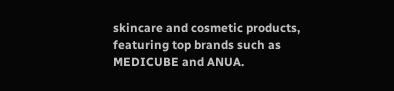skincare and cosmetic products, featuring top brands such as MEDICUBE and ANUA.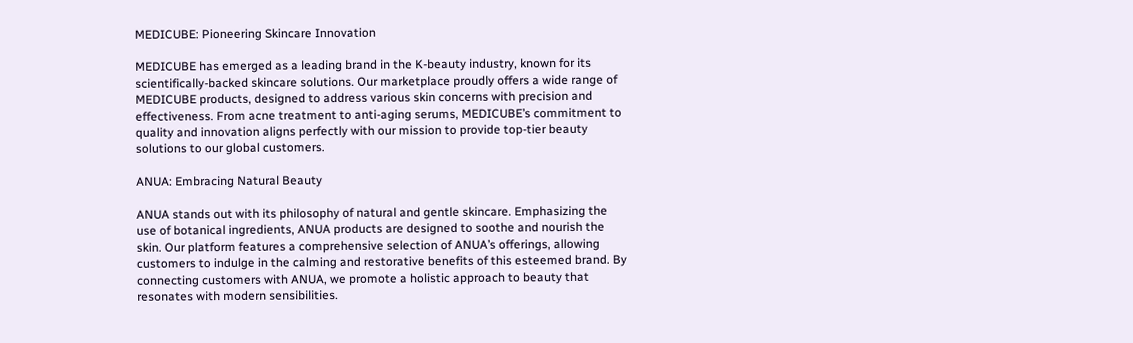MEDICUBE: Pioneering Skincare Innovation

MEDICUBE has emerged as a leading brand in the K-beauty industry, known for its scientifically-backed skincare solutions. Our marketplace proudly offers a wide range of MEDICUBE products, designed to address various skin concerns with precision and effectiveness. From acne treatment to anti-aging serums, MEDICUBE’s commitment to quality and innovation aligns perfectly with our mission to provide top-tier beauty solutions to our global customers.

ANUA: Embracing Natural Beauty

ANUA stands out with its philosophy of natural and gentle skincare. Emphasizing the use of botanical ingredients, ANUA products are designed to soothe and nourish the skin. Our platform features a comprehensive selection of ANUA’s offerings, allowing customers to indulge in the calming and restorative benefits of this esteemed brand. By connecting customers with ANUA, we promote a holistic approach to beauty that resonates with modern sensibilities.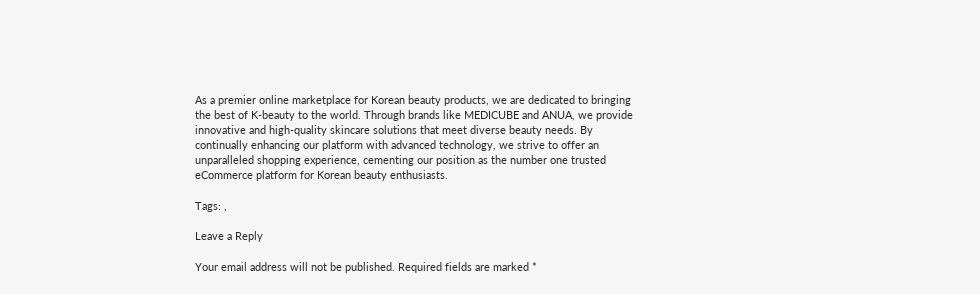As a premier online marketplace for Korean beauty products, we are dedicated to bringing the best of K-beauty to the world. Through brands like MEDICUBE and ANUA, we provide innovative and high-quality skincare solutions that meet diverse beauty needs. By continually enhancing our platform with advanced technology, we strive to offer an unparalleled shopping experience, cementing our position as the number one trusted eCommerce platform for Korean beauty enthusiasts.

Tags: ,

Leave a Reply

Your email address will not be published. Required fields are marked *